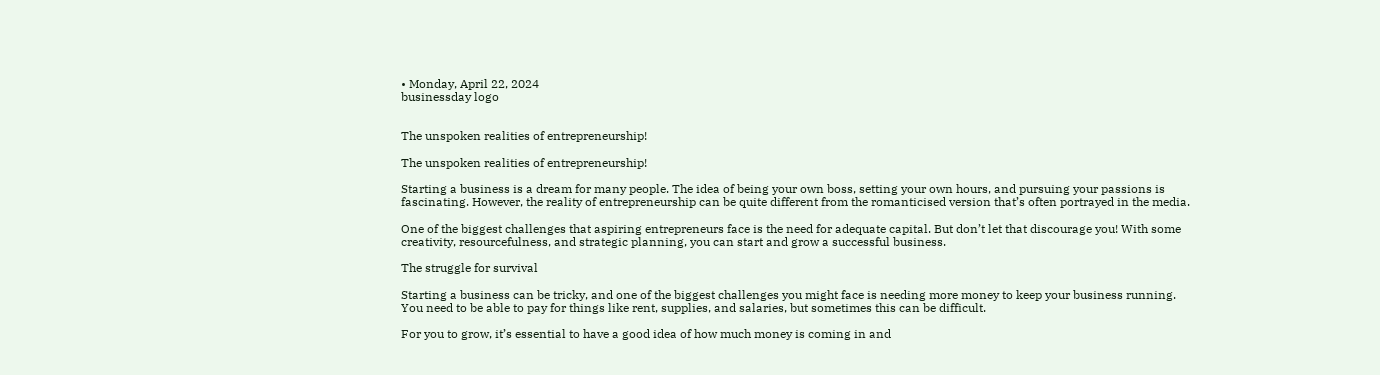• Monday, April 22, 2024
businessday logo


The unspoken realities of entrepreneurship!

The unspoken realities of entrepreneurship!

Starting a business is a dream for many people. The idea of being your own boss, setting your own hours, and pursuing your passions is fascinating. However, the reality of entrepreneurship can be quite different from the romanticised version that’s often portrayed in the media.

One of the biggest challenges that aspiring entrepreneurs face is the need for adequate capital. But don’t let that discourage you! With some creativity, resourcefulness, and strategic planning, you can start and grow a successful business.

The struggle for survival

Starting a business can be tricky, and one of the biggest challenges you might face is needing more money to keep your business running. You need to be able to pay for things like rent, supplies, and salaries, but sometimes this can be difficult.

For you to grow, it’s essential to have a good idea of how much money is coming in and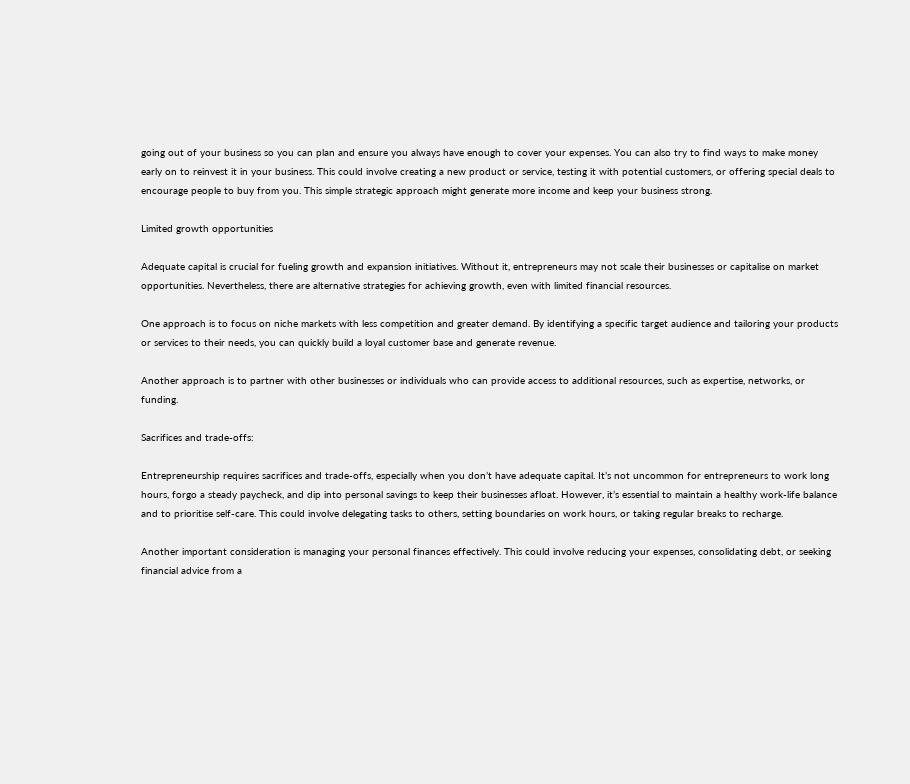going out of your business so you can plan and ensure you always have enough to cover your expenses. You can also try to find ways to make money early on to reinvest it in your business. This could involve creating a new product or service, testing it with potential customers, or offering special deals to encourage people to buy from you. This simple strategic approach might generate more income and keep your business strong.

Limited growth opportunities

Adequate capital is crucial for fueling growth and expansion initiatives. Without it, entrepreneurs may not scale their businesses or capitalise on market opportunities. Nevertheless, there are alternative strategies for achieving growth, even with limited financial resources.

One approach is to focus on niche markets with less competition and greater demand. By identifying a specific target audience and tailoring your products or services to their needs, you can quickly build a loyal customer base and generate revenue.

Another approach is to partner with other businesses or individuals who can provide access to additional resources, such as expertise, networks, or funding.

Sacrifices and trade-offs:

Entrepreneurship requires sacrifices and trade-offs, especially when you don’t have adequate capital. It’s not uncommon for entrepreneurs to work long hours, forgo a steady paycheck, and dip into personal savings to keep their businesses afloat. However, it’s essential to maintain a healthy work-life balance and to prioritise self-care. This could involve delegating tasks to others, setting boundaries on work hours, or taking regular breaks to recharge.

Another important consideration is managing your personal finances effectively. This could involve reducing your expenses, consolidating debt, or seeking financial advice from a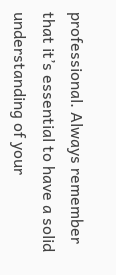professional. Always remember that it’s essential to have a solid understanding of your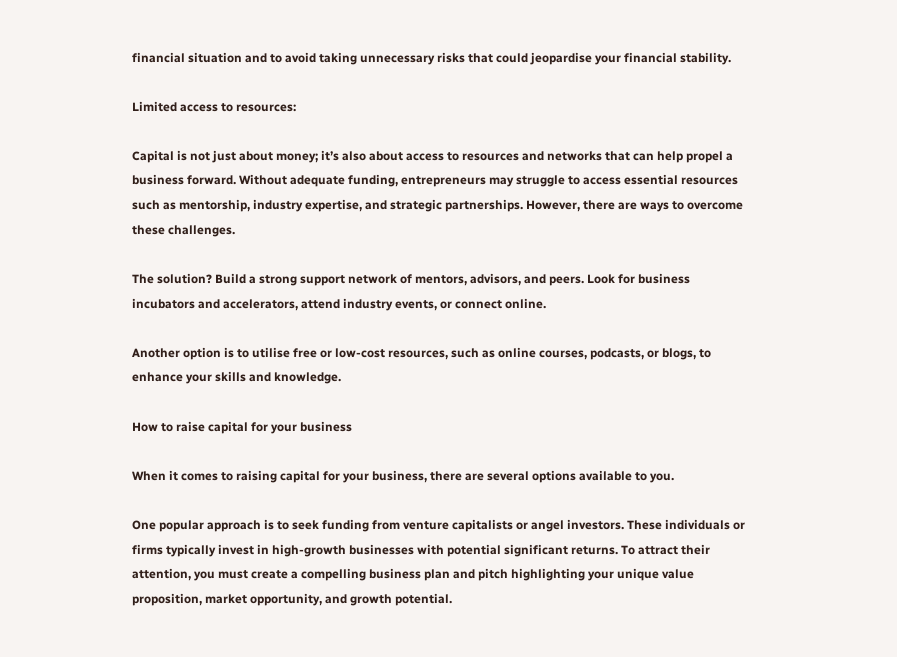financial situation and to avoid taking unnecessary risks that could jeopardise your financial stability.

Limited access to resources:

Capital is not just about money; it’s also about access to resources and networks that can help propel a business forward. Without adequate funding, entrepreneurs may struggle to access essential resources such as mentorship, industry expertise, and strategic partnerships. However, there are ways to overcome these challenges.

The solution? Build a strong support network of mentors, advisors, and peers. Look for business incubators and accelerators, attend industry events, or connect online.

Another option is to utilise free or low-cost resources, such as online courses, podcasts, or blogs, to enhance your skills and knowledge.

How to raise capital for your business

When it comes to raising capital for your business, there are several options available to you.

One popular approach is to seek funding from venture capitalists or angel investors. These individuals or firms typically invest in high-growth businesses with potential significant returns. To attract their attention, you must create a compelling business plan and pitch highlighting your unique value proposition, market opportunity, and growth potential.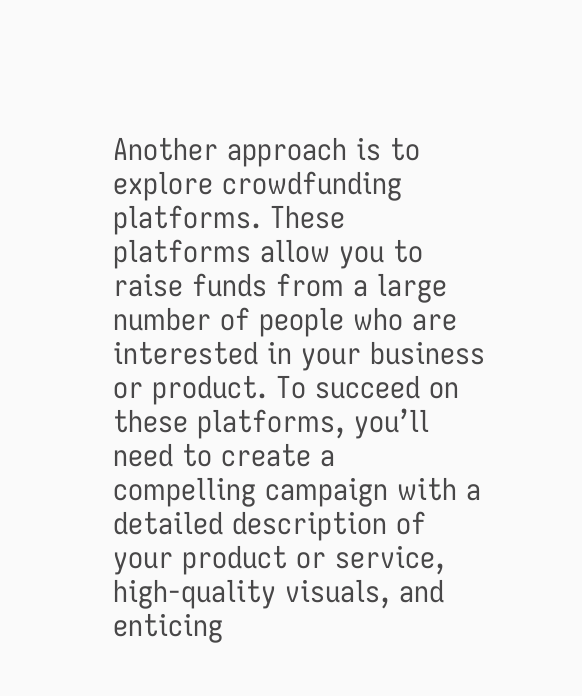Another approach is to explore crowdfunding platforms. These platforms allow you to raise funds from a large number of people who are interested in your business or product. To succeed on these platforms, you’ll need to create a compelling campaign with a detailed description of your product or service, high-quality visuals, and enticing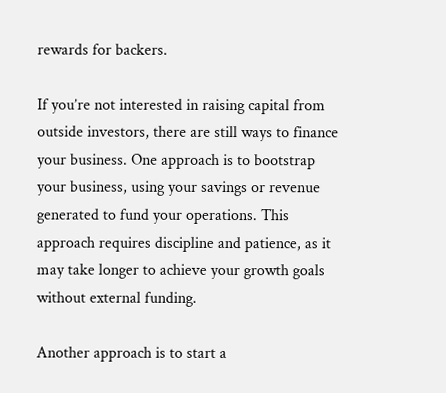rewards for backers.

If you’re not interested in raising capital from outside investors, there are still ways to finance your business. One approach is to bootstrap your business, using your savings or revenue generated to fund your operations. This approach requires discipline and patience, as it may take longer to achieve your growth goals without external funding.

Another approach is to start a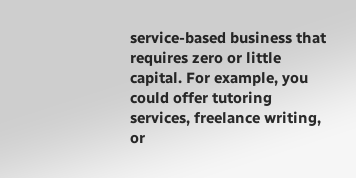service-based business that requires zero or little capital. For example, you could offer tutoring services, freelance writing, or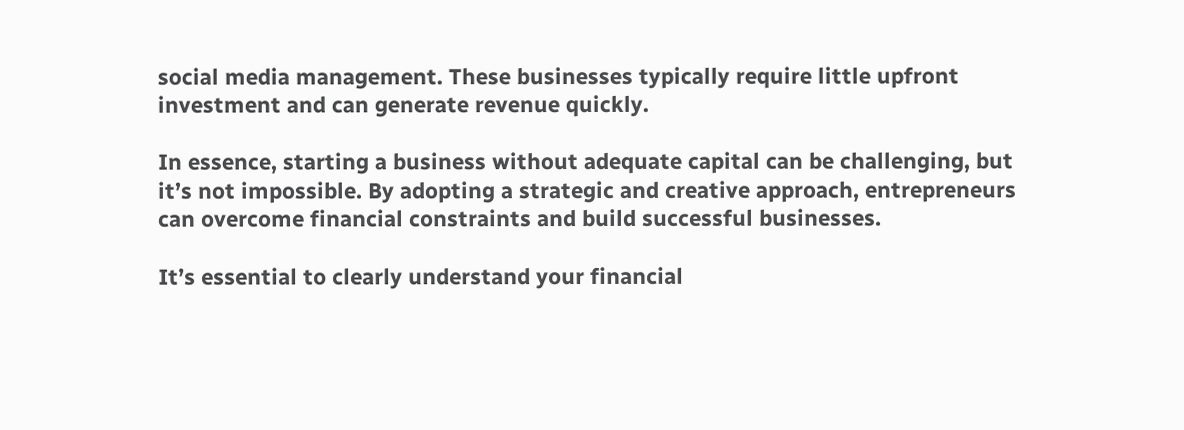social media management. These businesses typically require little upfront investment and can generate revenue quickly.

In essence, starting a business without adequate capital can be challenging, but it’s not impossible. By adopting a strategic and creative approach, entrepreneurs can overcome financial constraints and build successful businesses.

It’s essential to clearly understand your financial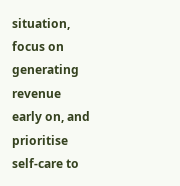situation, focus on generating revenue early on, and prioritise self-care to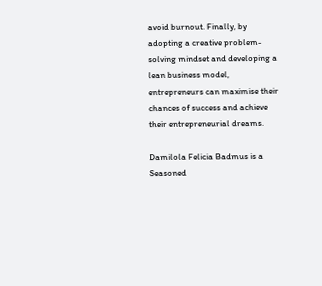avoid burnout. Finally, by adopting a creative problem-solving mindset and developing a lean business model, entrepreneurs can maximise their chances of success and achieve their entrepreneurial dreams.

Damilola Felicia Badmus is a Seasoned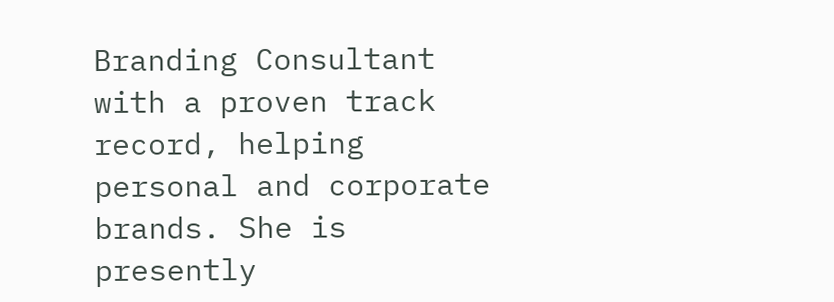Branding Consultant with a proven track record, helping personal and corporate brands. She is presently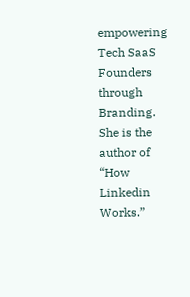empowering Tech SaaS Founders through Branding. She is the author of “How Linkedin Works.”